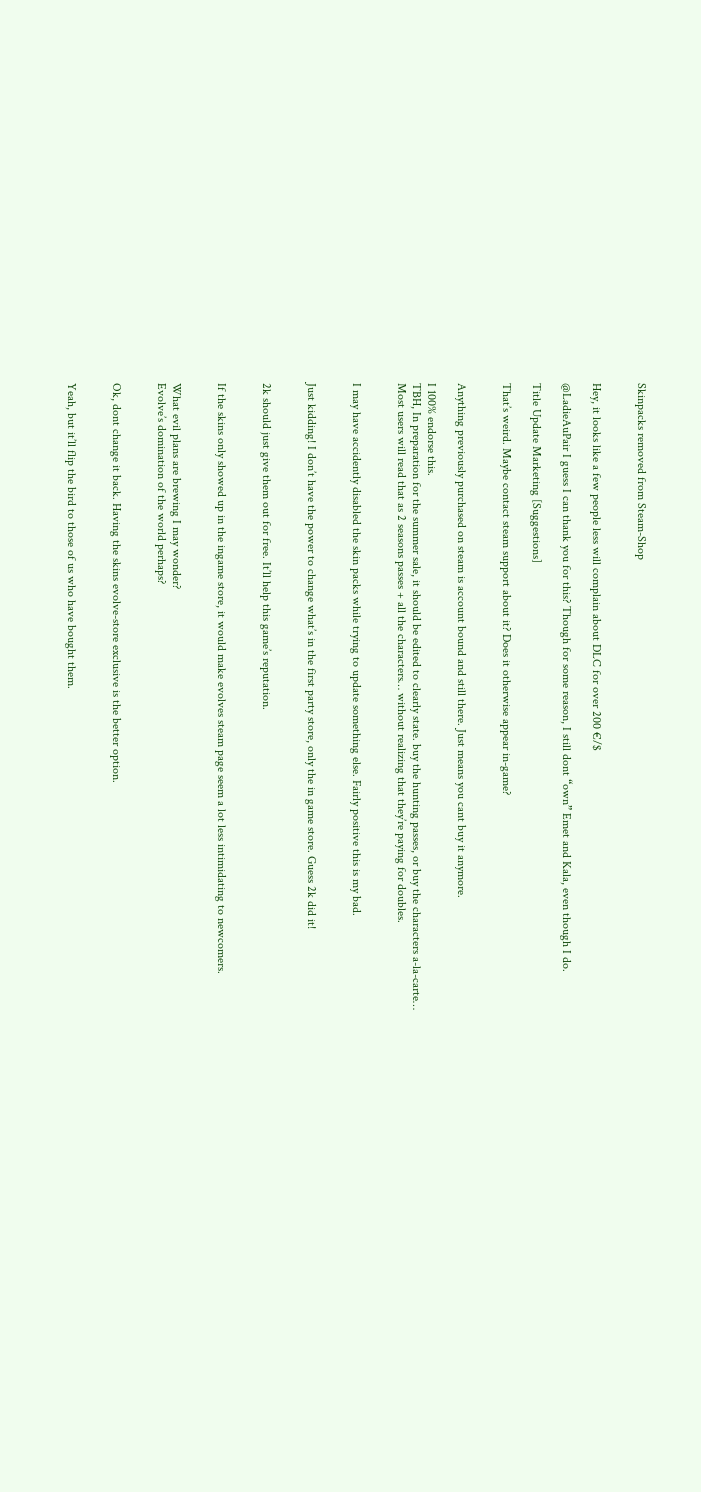Skinpacks removed from Steam-Shop


Hey, it looks like a few people less will complain about DLC for over 200 €/$

@LadieAuPair I guess I can thank you for this? Though for some reason, I still dont “own” Emet and Kala, even though I do.

Title Update Marketing [Suggestions]

That’s weird. Maybe contact steam support about it? Does it otherwise appear in-game?


Anything previously purchased on steam is account bound and still there. Just means you cant buy it anymore.

I 100% endorse this.
TBH, In preparation for the summer sale, it should be edited to clearly state. buy the hunting passes, or buy the characters a-la-carte…
Most users will read that as 2 seasons passes + all the characters… without realizing that they’re paying for doubles.


I may have accidently disabled the skin packs while trying to update something else. Fairly positive this is my bad.


Just kidding! I don’t have the power to change what’s in the first party store, only the in game store. Guess 2k did it!


2k should just give them out for free. It’ll help this game’s reputation.


If the skins only showed up in the ingame store, it would make evolves steam page seem a lot less intimidating to newcomers.


What evil plans are brewing I may wonder?
Evolve’s domination of the world perhaps?


Ok, dont change it back. Having the skins evolve-store exclusive is the better option.


Yeah, but it’ll flip the bird to those of us who have bought them.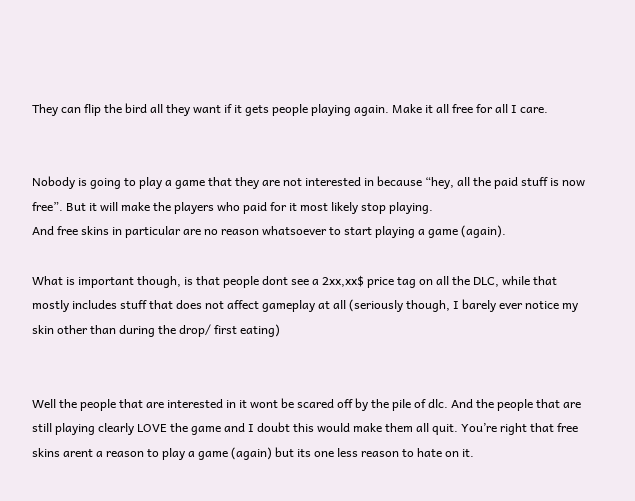They can flip the bird all they want if it gets people playing again. Make it all free for all I care.


Nobody is going to play a game that they are not interested in because “hey, all the paid stuff is now free”. But it will make the players who paid for it most likely stop playing.
And free skins in particular are no reason whatsoever to start playing a game (again).

What is important though, is that people dont see a 2xx,xx$ price tag on all the DLC, while that mostly includes stuff that does not affect gameplay at all (seriously though, I barely ever notice my skin other than during the drop/ first eating)


Well the people that are interested in it wont be scared off by the pile of dlc. And the people that are still playing clearly LOVE the game and I doubt this would make them all quit. You’re right that free skins arent a reason to play a game (again) but its one less reason to hate on it.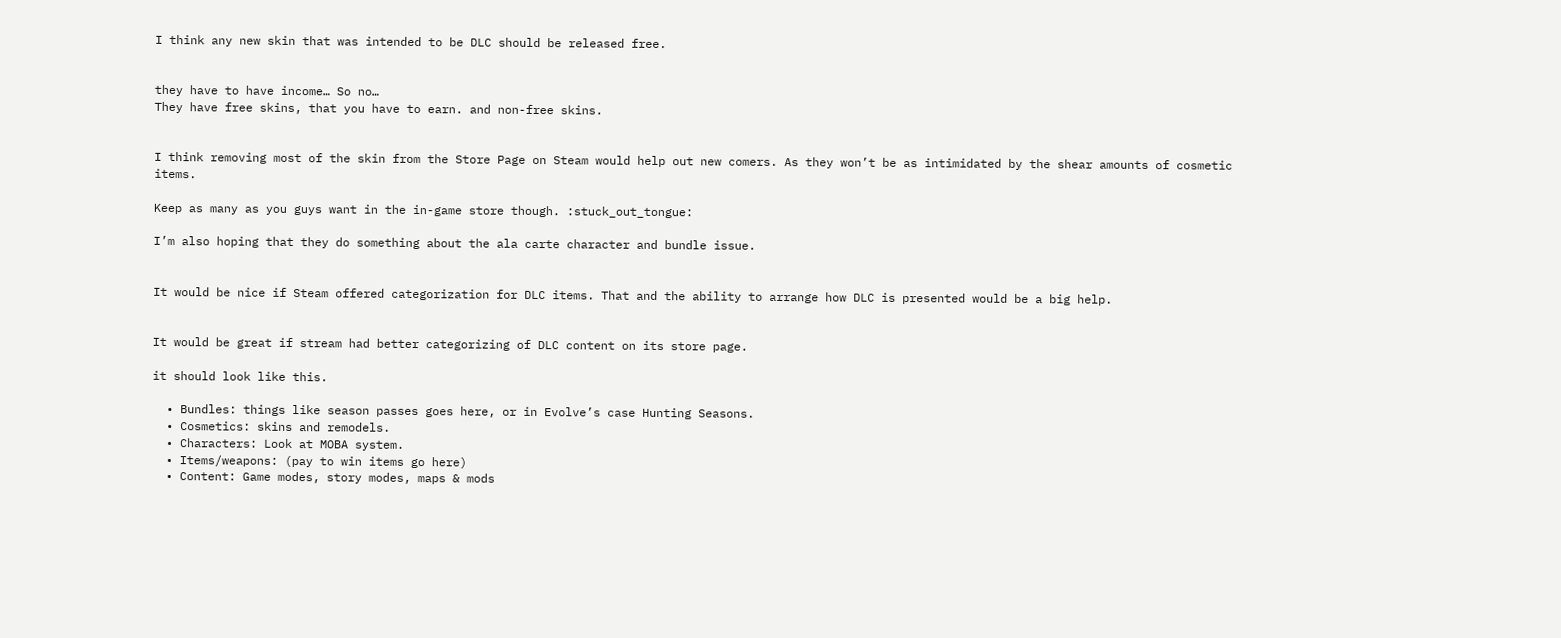I think any new skin that was intended to be DLC should be released free.


they have to have income… So no…
They have free skins, that you have to earn. and non-free skins.


I think removing most of the skin from the Store Page on Steam would help out new comers. As they won’t be as intimidated by the shear amounts of cosmetic items.

Keep as many as you guys want in the in-game store though. :stuck_out_tongue:

I’m also hoping that they do something about the ala carte character and bundle issue.


It would be nice if Steam offered categorization for DLC items. That and the ability to arrange how DLC is presented would be a big help.


It would be great if stream had better categorizing of DLC content on its store page.

it should look like this.

  • Bundles: things like season passes goes here, or in Evolve’s case Hunting Seasons.
  • Cosmetics: skins and remodels.
  • Characters: Look at MOBA system.
  • Items/weapons: (pay to win items go here)
  • Content: Game modes, story modes, maps & mods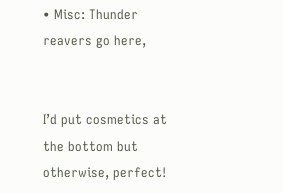• Misc: Thunder reavers go here,


I’d put cosmetics at the bottom but otherwise, perfect!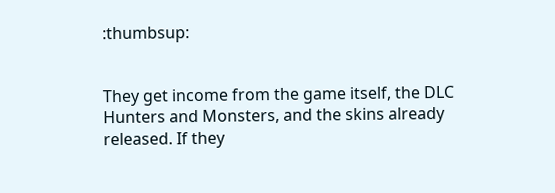:thumbsup:


They get income from the game itself, the DLC Hunters and Monsters, and the skins already released. If they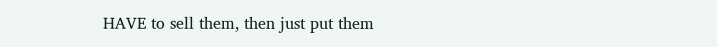HAVE to sell them, then just put them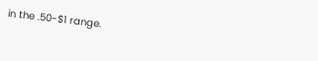in the .50-$1 range.